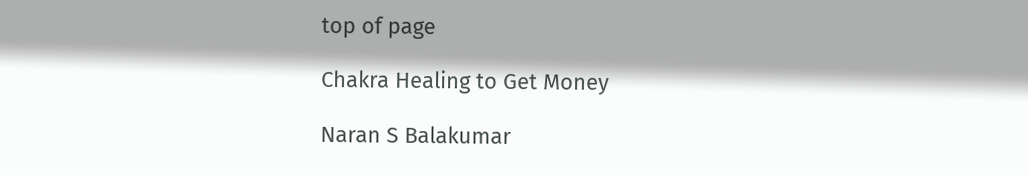top of page

Chakra Healing to Get Money

Naran S Balakumar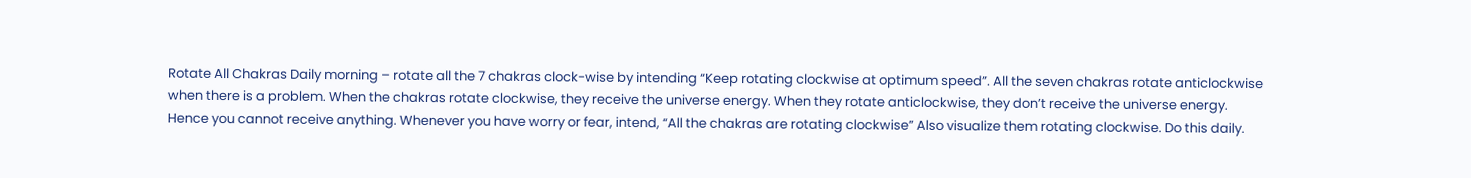Rotate All Chakras Daily morning – rotate all the 7 chakras clock-wise by intending “Keep rotating clockwise at optimum speed”. All the seven chakras rotate anticlockwise when there is a problem. When the chakras rotate clockwise, they receive the universe energy. When they rotate anticlockwise, they don’t receive the universe energy. Hence you cannot receive anything. Whenever you have worry or fear, intend, “All the chakras are rotating clockwise” Also visualize them rotating clockwise. Do this daily.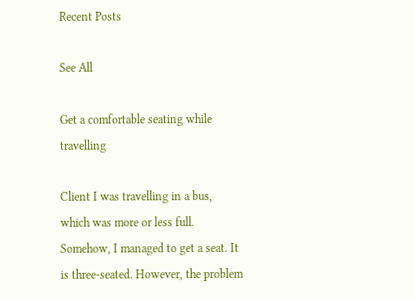Recent Posts

See All

Get a comfortable seating while travelling

Client I was travelling in a bus, which was more or less full. Somehow, I managed to get a seat. It is three-seated. However, the problem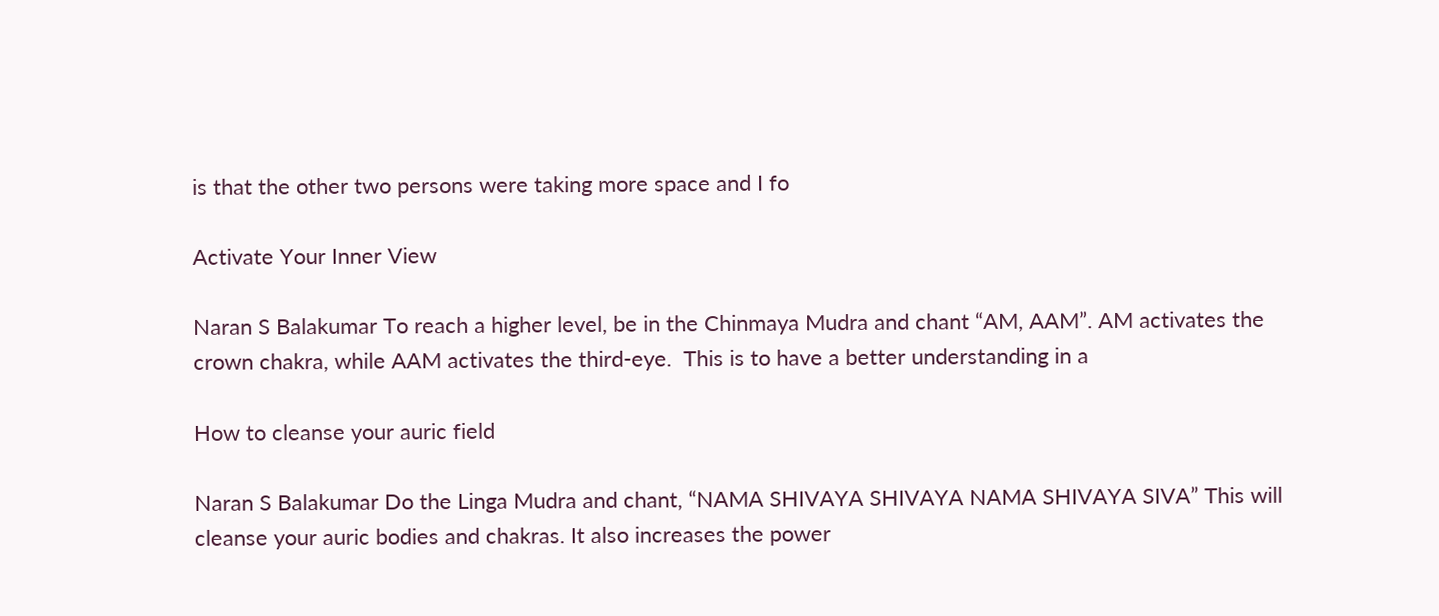is that the other two persons were taking more space and I fo

Activate Your Inner View

Naran S Balakumar To reach a higher level, be in the Chinmaya Mudra and chant “AM, AAM”. AM activates the crown chakra, while AAM activates the third-eye.  This is to have a better understanding in a

How to cleanse your auric field

Naran S Balakumar Do the Linga Mudra and chant, “NAMA SHIVAYA SHIVAYA NAMA SHIVAYA SIVA” This will cleanse your auric bodies and chakras. It also increases the power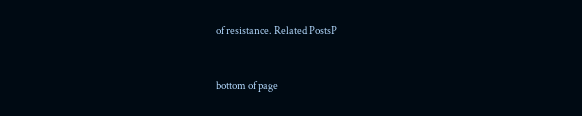of resistance. Related PostsP


bottom of page